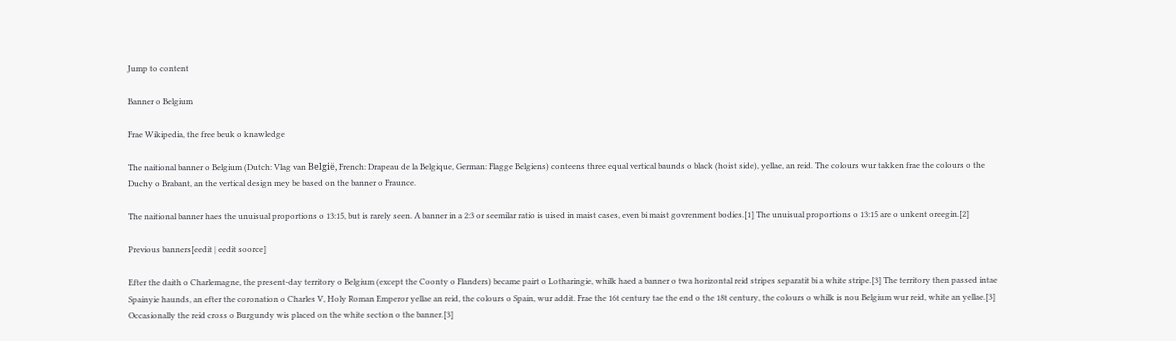Jump to content

Banner o Belgium

Frae Wikipedia, the free beuk o knawledge

The naitional banner o Belgium (Dutch: Vlag van België, French: Drapeau de la Belgique, German: Flagge Belgiens) conteens three equal vertical baunds o black (hoist side), yellae, an reid. The colours wur takken frae the colours o the Duchy o Brabant, an the vertical design mey be based on the banner o Fraunce.

The naitional banner haes the unuisual proportions o 13:15, but is rarely seen. A banner in a 2:3 or seemilar ratio is uised in maist cases, even bi maist govrenment bodies.[1] The unuisual proportions o 13:15 are o unkent oreegin.[2]

Previous banners[eedit | eedit soorce]

Efter the daith o Charlemagne, the present-day territory o Belgium (except the Coonty o Flanders) became pairt o Lotharingie, whilk haed a banner o twa horizontal reid stripes separatit bi a white stripe.[3] The territory then passed intae Spainyie haunds, an efter the coronation o Charles V, Holy Roman Emperor yellae an reid, the colours o Spain, wur addit. Frae the 16t century tae the end o the 18t century, the colours o whilk is nou Belgium wur reid, white an yellae.[3] Occasionally the reid cross o Burgundy wis placed on the white section o the banner.[3]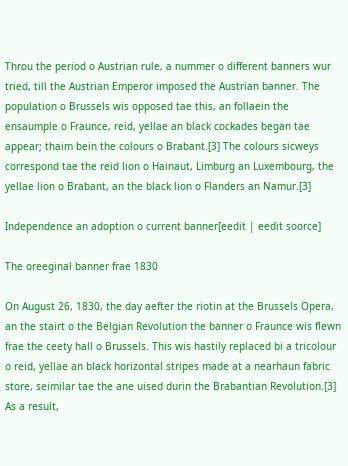Throu the period o Austrian rule, a nummer o different banners wur tried, till the Austrian Emperor imposed the Austrian banner. The population o Brussels wis opposed tae this, an follaein the ensaumple o Fraunce, reid, yellae an black cockades began tae appear; thaim bein the colours o Brabant.[3] The colours sicweys correspond tae the reid lion o Hainaut, Limburg an Luxembourg, the yellae lion o Brabant, an the black lion o Flanders an Namur.[3]

Independence an adoption o current banner[eedit | eedit soorce]

The oreeginal banner frae 1830

On August 26, 1830, the day aefter the riotin at the Brussels Opera, an the stairt o the Belgian Revolution the banner o Fraunce wis flewn frae the ceety hall o Brussels. This wis hastily replaced bi a tricolour o reid, yellae an black horizontal stripes made at a nearhaun fabric store, seimilar tae the ane uised durin the Brabantian Revolution.[3] As a result,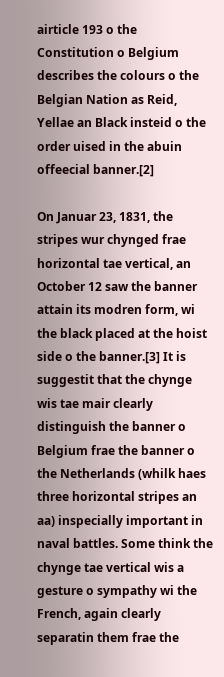airticle 193 o the Constitution o Belgium describes the colours o the Belgian Nation as Reid, Yellae an Black insteid o the order uised in the abuin offeecial banner.[2]

On Januar 23, 1831, the stripes wur chynged frae horizontal tae vertical, an October 12 saw the banner attain its modren form, wi the black placed at the hoist side o the banner.[3] It is suggestit that the chynge wis tae mair clearly distinguish the banner o Belgium frae the banner o the Netherlands (whilk haes three horizontal stripes an aa) inspecially important in naval battles. Some think the chynge tae vertical wis a gesture o sympathy wi the French, again clearly separatin them frae the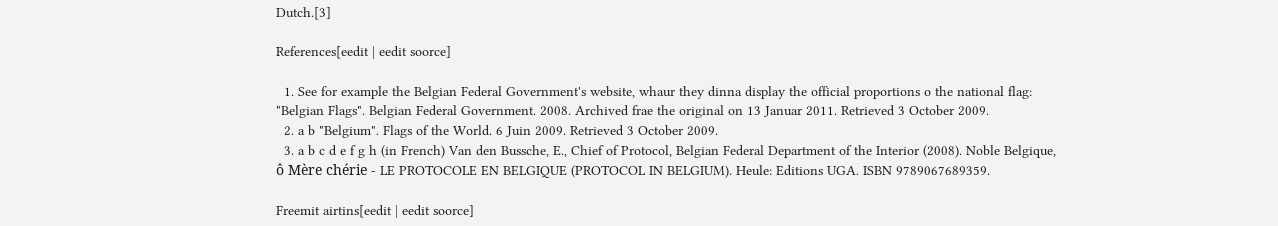Dutch.[3]

References[eedit | eedit soorce]

  1. See for example the Belgian Federal Government's website, whaur they dinna display the official proportions o the national flag: "Belgian Flags". Belgian Federal Government. 2008. Archived frae the original on 13 Januar 2011. Retrieved 3 October 2009.
  2. a b "Belgium". Flags of the World. 6 Juin 2009. Retrieved 3 October 2009.
  3. a b c d e f g h (in French) Van den Bussche, E., Chief of Protocol, Belgian Federal Department of the Interior (2008). Noble Belgique, ô Mère chérie - LE PROTOCOLE EN BELGIQUE (PROTOCOL IN BELGIUM). Heule: Editions UGA. ISBN 9789067689359.

Freemit airtins[eedit | eedit soorce]